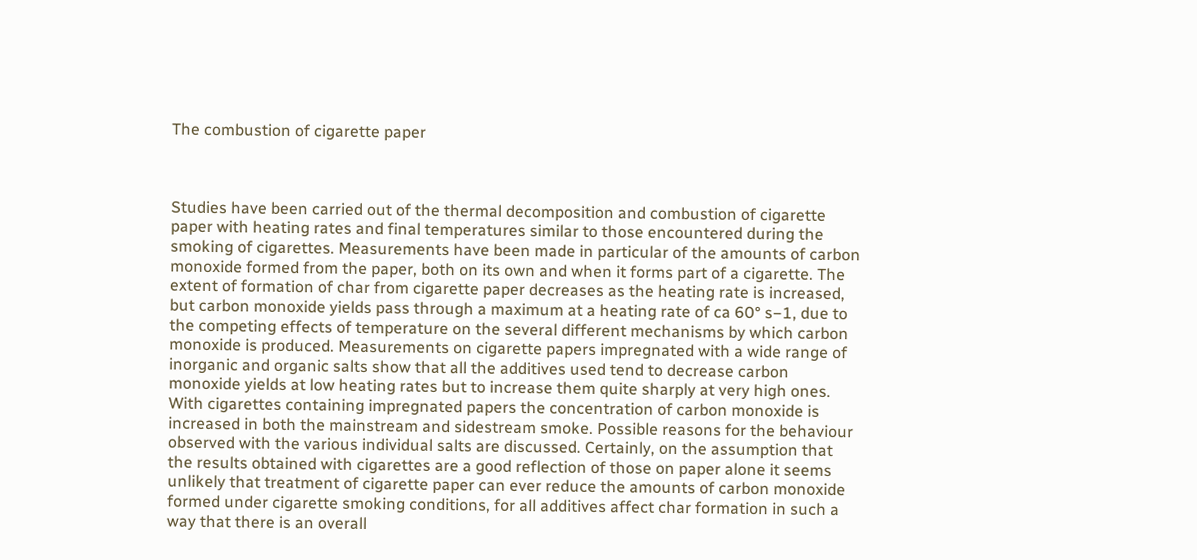The combustion of cigarette paper



Studies have been carried out of the thermal decomposition and combustion of cigarette paper with heating rates and final temperatures similar to those encountered during the smoking of cigarettes. Measurements have been made in particular of the amounts of carbon monoxide formed from the paper, both on its own and when it forms part of a cigarette. The extent of formation of char from cigarette paper decreases as the heating rate is increased, but carbon monoxide yields pass through a maximum at a heating rate of ca 60° s−1, due to the competing effects of temperature on the several different mechanisms by which carbon monoxide is produced. Measurements on cigarette papers impregnated with a wide range of inorganic and organic salts show that all the additives used tend to decrease carbon monoxide yields at low heating rates but to increase them quite sharply at very high ones. With cigarettes containing impregnated papers the concentration of carbon monoxide is increased in both the mainstream and sidestream smoke. Possible reasons for the behaviour observed with the various individual salts are discussed. Certainly, on the assumption that the results obtained with cigarettes are a good reflection of those on paper alone it seems unlikely that treatment of cigarette paper can ever reduce the amounts of carbon monoxide formed under cigarette smoking conditions, for all additives affect char formation in such a way that there is an overall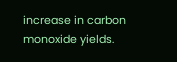increase in carbon monoxide yields.